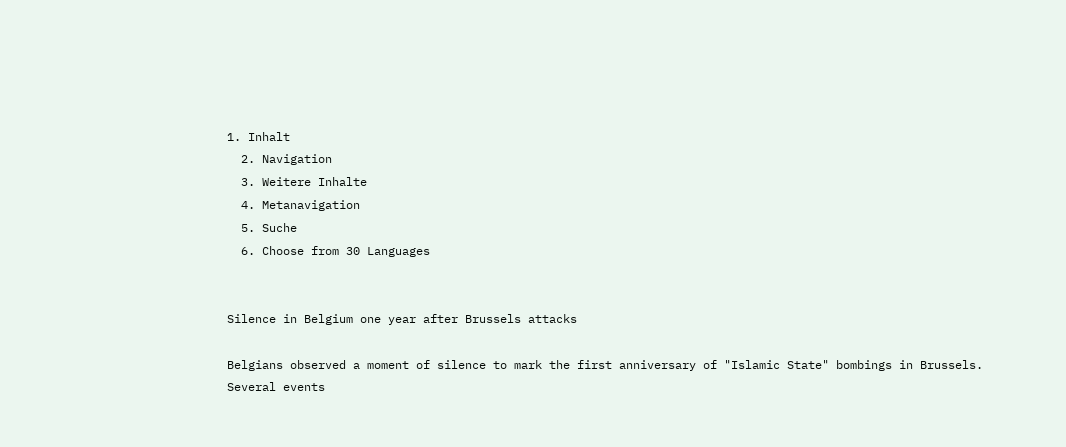1. Inhalt
  2. Navigation
  3. Weitere Inhalte
  4. Metanavigation
  5. Suche
  6. Choose from 30 Languages


Silence in Belgium one year after Brussels attacks

Belgians observed a moment of silence to mark the first anniversary of "Islamic State" bombings in Brussels. Several events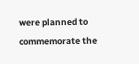were planned to commemorate the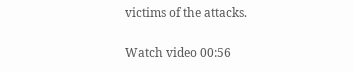victims of the attacks.

Watch video 00:56